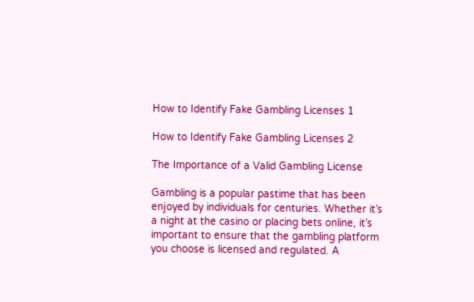How to Identify Fake Gambling Licenses 1

How to Identify Fake Gambling Licenses 2

The Importance of a Valid Gambling License

Gambling is a popular pastime that has been enjoyed by individuals for centuries. Whether it’s a night at the casino or placing bets online, it’s important to ensure that the gambling platform you choose is licensed and regulated. A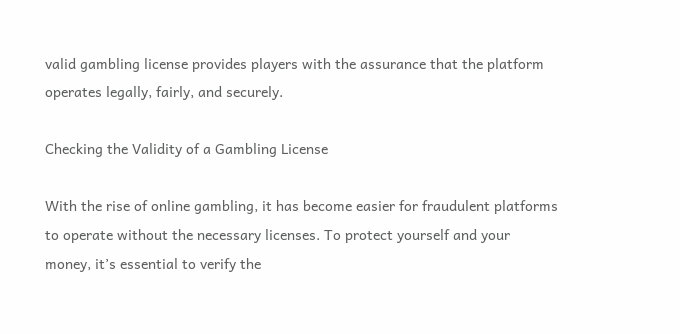valid gambling license provides players with the assurance that the platform operates legally, fairly, and securely.

Checking the Validity of a Gambling License

With the rise of online gambling, it has become easier for fraudulent platforms to operate without the necessary licenses. To protect yourself and your money, it’s essential to verify the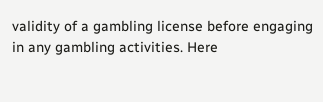validity of a gambling license before engaging in any gambling activities. Here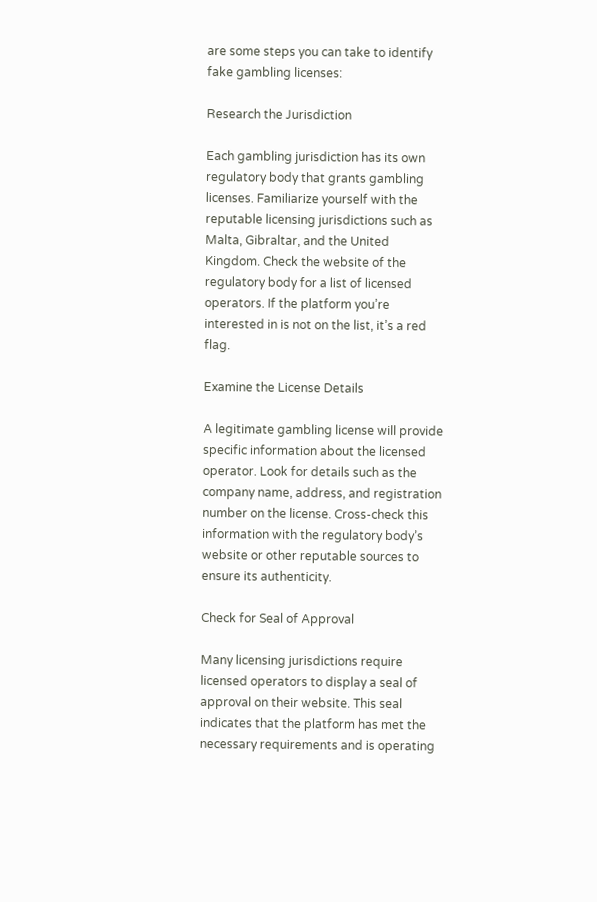are some steps you can take to identify fake gambling licenses:

Research the Jurisdiction

Each gambling jurisdiction has its own regulatory body that grants gambling licenses. Familiarize yourself with the reputable licensing jurisdictions such as Malta, Gibraltar, and the United Kingdom. Check the website of the regulatory body for a list of licensed operators. If the platform you’re interested in is not on the list, it’s a red flag.

Examine the License Details

A legitimate gambling license will provide specific information about the licensed operator. Look for details such as the company name, address, and registration number on the license. Cross-check this information with the regulatory body’s website or other reputable sources to ensure its authenticity.

Check for Seal of Approval

Many licensing jurisdictions require licensed operators to display a seal of approval on their website. This seal indicates that the platform has met the necessary requirements and is operating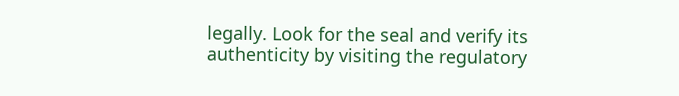legally. Look for the seal and verify its authenticity by visiting the regulatory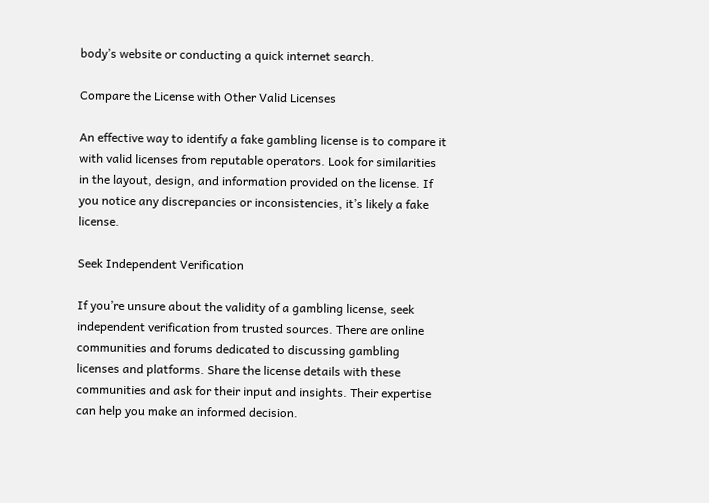body’s website or conducting a quick internet search.

Compare the License with Other Valid Licenses

An effective way to identify a fake gambling license is to compare it with valid licenses from reputable operators. Look for similarities in the layout, design, and information provided on the license. If you notice any discrepancies or inconsistencies, it’s likely a fake license.

Seek Independent Verification

If you’re unsure about the validity of a gambling license, seek independent verification from trusted sources. There are online communities and forums dedicated to discussing gambling licenses and platforms. Share the license details with these communities and ask for their input and insights. Their expertise can help you make an informed decision.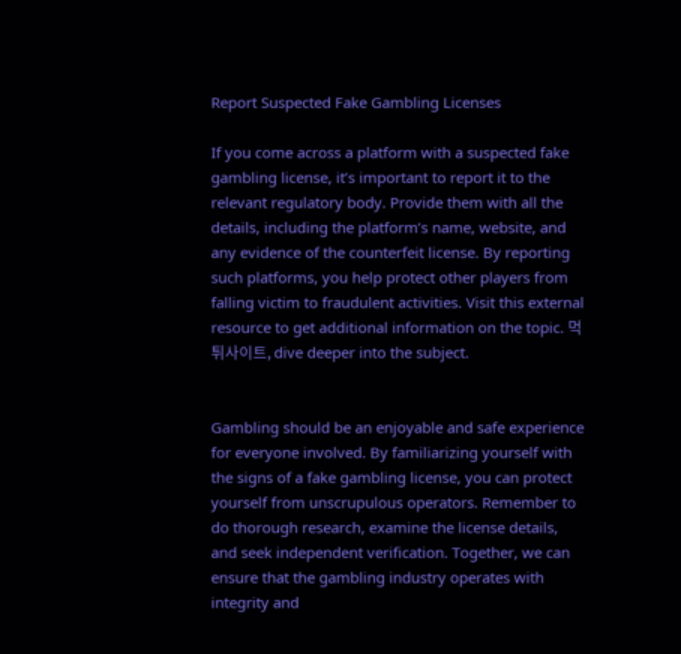Report Suspected Fake Gambling Licenses

If you come across a platform with a suspected fake gambling license, it’s important to report it to the relevant regulatory body. Provide them with all the details, including the platform’s name, website, and any evidence of the counterfeit license. By reporting such platforms, you help protect other players from falling victim to fraudulent activities. Visit this external resource to get additional information on the topic. 먹튀사이트, dive deeper into the subject.


Gambling should be an enjoyable and safe experience for everyone involved. By familiarizing yourself with the signs of a fake gambling license, you can protect yourself from unscrupulous operators. Remember to do thorough research, examine the license details, and seek independent verification. Together, we can ensure that the gambling industry operates with integrity and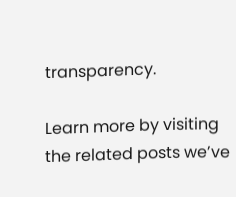transparency.

Learn more by visiting the related posts we’ve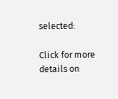selected:

Click for more details on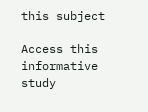this subject

Access this informative study